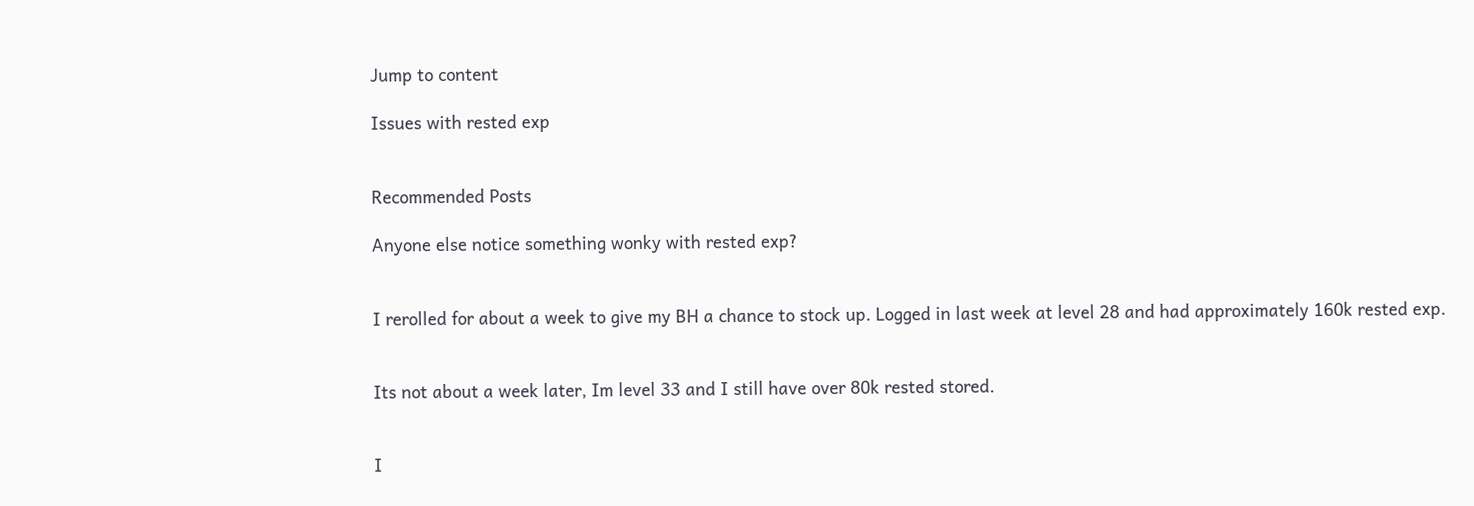Jump to content

Issues with rested exp


Recommended Posts

Anyone else notice something wonky with rested exp?


I rerolled for about a week to give my BH a chance to stock up. Logged in last week at level 28 and had approximately 160k rested exp.


Its not about a week later, Im level 33 and I still have over 80k rested stored.


I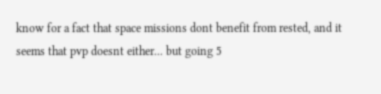know for a fact that space missions dont benefit from rested, and it seems that pvp doesnt either... but going 5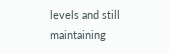levels and still maintaining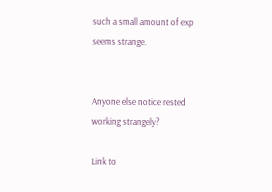such a small amount of exp seems strange.


Anyone else notice rested working strangely?

Link to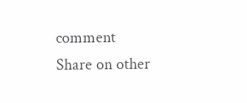comment
Share on other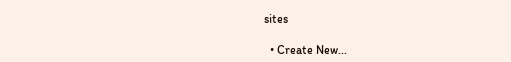sites

  • Create New...